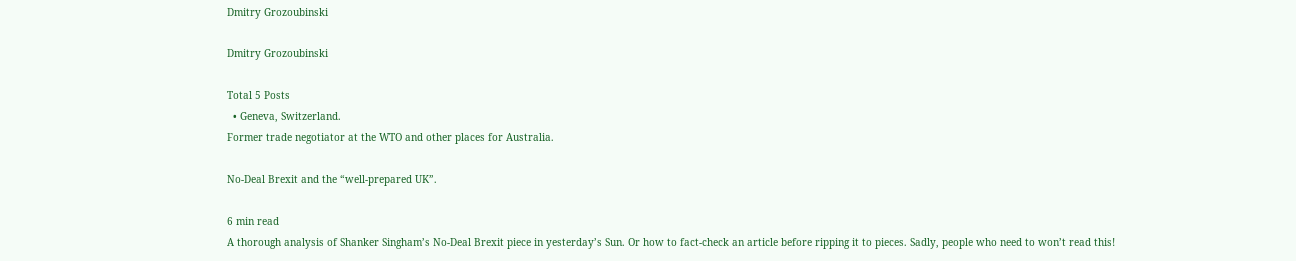Dmitry Grozoubinski

Dmitry Grozoubinski

Total 5 Posts
  • Geneva, Switzerland.
Former trade negotiator at the WTO and other places for Australia.

No-Deal Brexit and the “well-prepared UK”.

6 min read
A thorough analysis of Shanker Singham’s No-Deal Brexit piece in yesterday’s Sun. Or how to fact-check an article before ripping it to pieces. Sadly, people who need to won’t read this!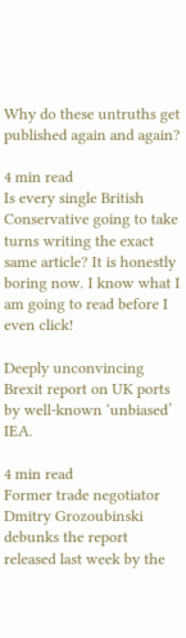Why do these untruths get published again and again?

4 min read
Is every single British Conservative going to take turns writing the exact same article? It is honestly boring now. I know what I am going to read before I even click!

Deeply unconvincing Brexit report on UK ports by well-known ‘unbiased’ IEA.

4 min read
Former trade negotiator Dmitry Grozoubinski debunks the report released last week by the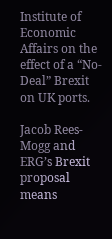Institute of Economic Affairs on the effect of a “No-Deal” Brexit on UK ports.

Jacob Rees-Mogg and ERG’s Brexit proposal means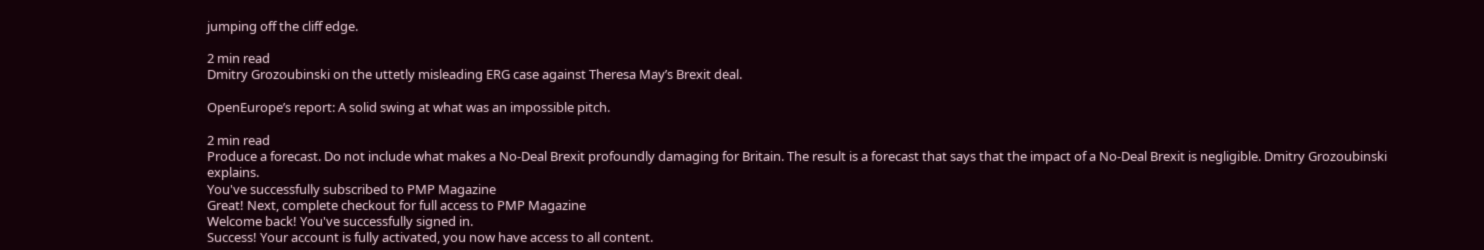jumping off the cliff edge.

2 min read
Dmitry Grozoubinski on the uttetly misleading ERG case against Theresa May’s Brexit deal.

OpenEurope’s report: A solid swing at what was an impossible pitch.

2 min read
Produce a forecast. Do not include what makes a No-Deal Brexit profoundly damaging for Britain. The result is a forecast that says that the impact of a No-Deal Brexit is negligible. Dmitry Grozoubinski explains.
You've successfully subscribed to PMP Magazine
Great! Next, complete checkout for full access to PMP Magazine
Welcome back! You've successfully signed in.
Success! Your account is fully activated, you now have access to all content.